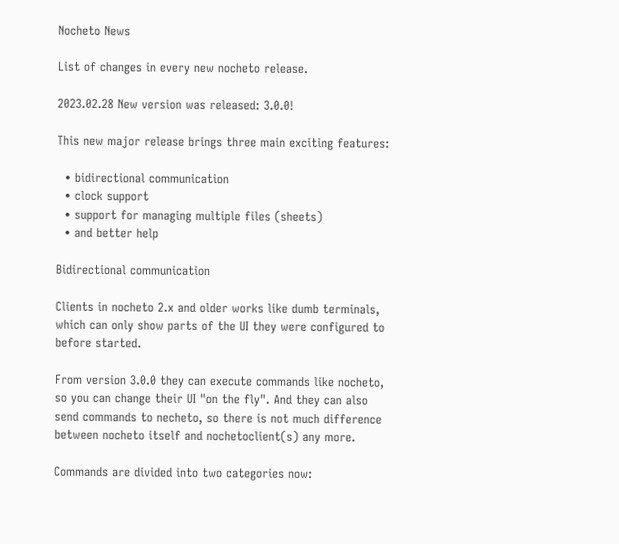Nocheto News

List of changes in every new nocheto release.

2023.02.28 New version was released: 3.0.0!

This new major release brings three main exciting features:

  • bidirectional communication
  • clock support
  • support for managing multiple files (sheets)
  • and better help

Bidirectional communication

Clients in nocheto 2.x and older works like dumb terminals, which can only show parts of the UI they were configured to before started.

From version 3.0.0 they can execute commands like nocheto, so you can change their UI "on the fly". And they can also send commands to necheto, so there is not much difference between nocheto itself and nochetoclient(s) any more.

Commands are divided into two categories now: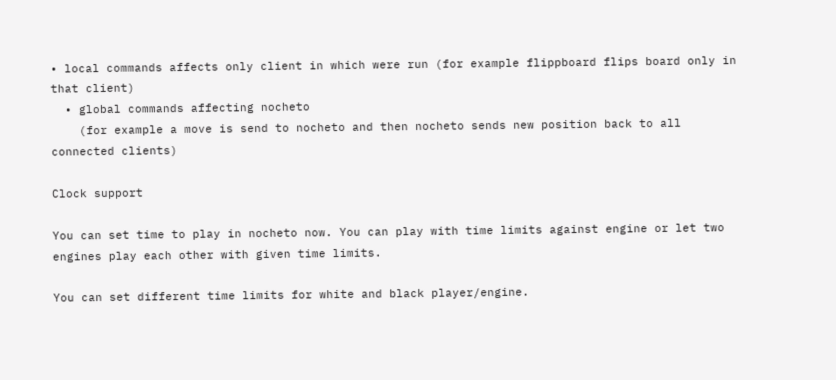• local commands affects only client in which were run (for example flippboard flips board only in that client)
  • global commands affecting nocheto
    (for example a move is send to nocheto and then nocheto sends new position back to all connected clients)

Clock support

You can set time to play in nocheto now. You can play with time limits against engine or let two engines play each other with given time limits.

You can set different time limits for white and black player/engine.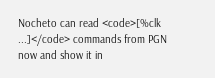Nocheto can read <code>[%clk ...]</code> commands from PGN now and show it in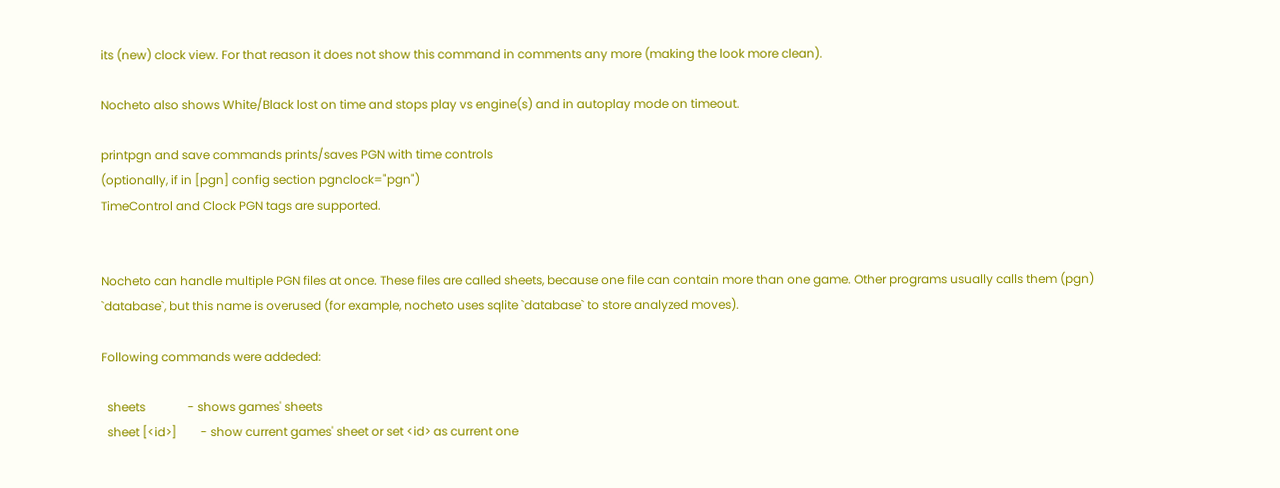its (new) clock view. For that reason it does not show this command in comments any more (making the look more clean).

Nocheto also shows White/Black lost on time and stops play vs engine(s) and in autoplay mode on timeout.

printpgn and save commands prints/saves PGN with time controls
(optionally, if in [pgn] config section pgnclock="pgn")
TimeControl and Clock PGN tags are supported.


Nocheto can handle multiple PGN files at once. These files are called sheets, because one file can contain more than one game. Other programs usually calls them (pgn) `database`, but this name is overused (for example, nocheto uses sqlite `database` to store analyzed moves).

Following commands were addeded:

  sheets              - shows games' sheets
  sheet [<id>]        - show current games' sheet or set <id> as current one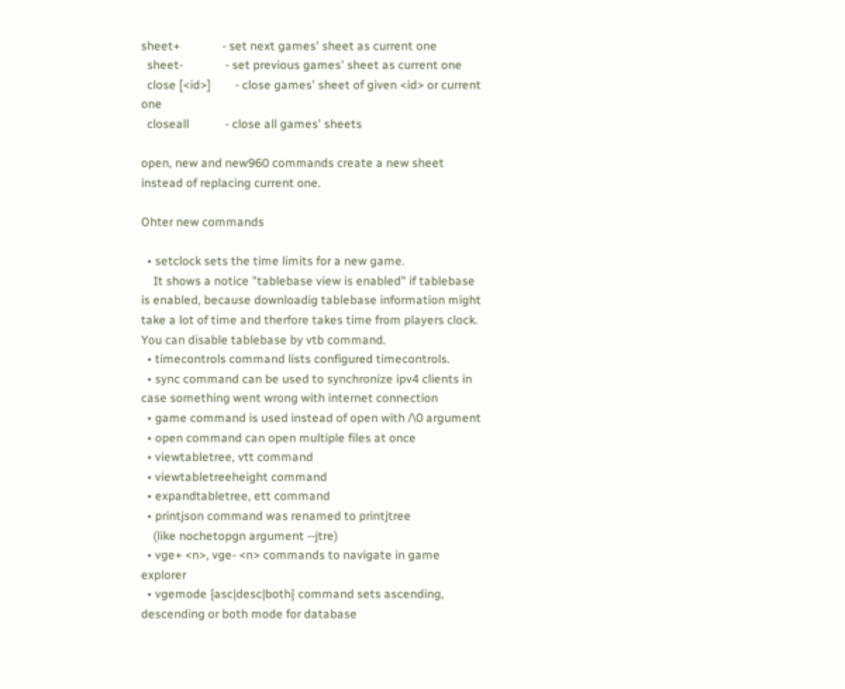sheet+              - set next games' sheet as current one
  sheet-              - set previous games' sheet as current one
  close [<id>]        - close games' sheet of given <id> or current one
  closeall            - close all games' sheets

open, new and new960 commands create a new sheet instead of replacing current one.

Ohter new commands

  • setclock sets the time limits for a new game.
    It shows a notice "tablebase view is enabled" if tablebase is enabled, because downloadig tablebase information might take a lot of time and therfore takes time from players clock. You can disable tablebase by vtb command.
  • timecontrols command lists configured timecontrols.
  • sync command can be used to synchronize ipv4 clients in case something went wrong with internet connection
  • game command is used instead of open with /\0 argument
  • open command can open multiple files at once
  • viewtabletree, vtt command
  • viewtabletreeheight command
  • expandtabletree, ett command
  • printjson command was renamed to printjtree
    (like nochetopgn argument --jtre)
  • vge+ <n>, vge- <n> commands to navigate in game explorer
  • vgemode {asc|desc|both} command sets ascending, descending or both mode for database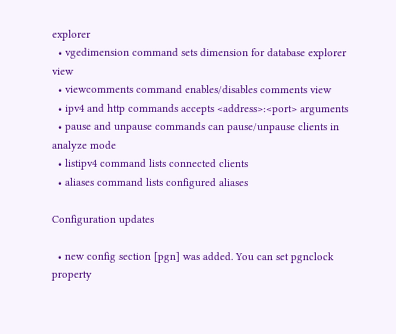explorer
  • vgedimension command sets dimension for database explorer view
  • viewcomments command enables/disables comments view
  • ipv4 and http commands accepts <address>:<port> arguments
  • pause and unpause commands can pause/unpause clients in analyze mode
  • listipv4 command lists connected clients
  • aliases command lists configured aliases

Configuration updates

  • new config section [pgn] was added. You can set pgnclock property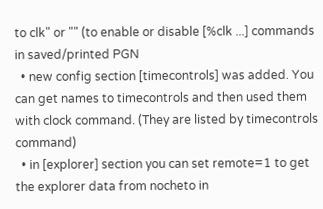to clk" or "" (to enable or disable [%clk ...] commands in saved/printed PGN
  • new config section [timecontrols] was added. You can get names to timecontrols and then used them with clock command. (They are listed by timecontrols command)
  • in [explorer] section you can set remote=1 to get the explorer data from nocheto in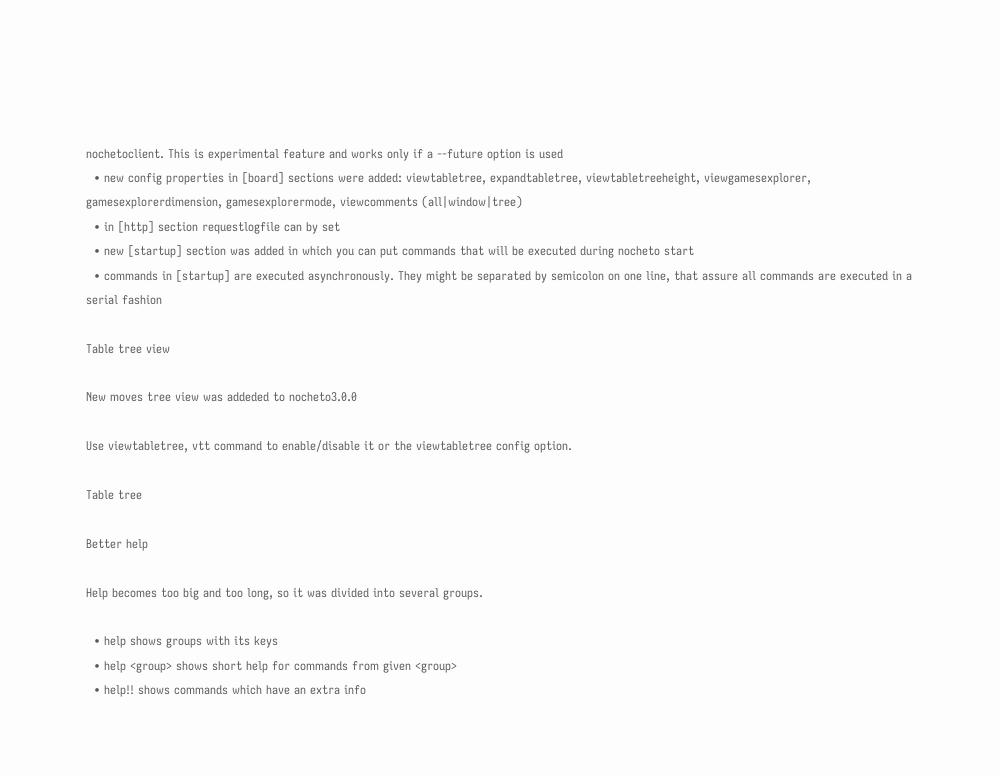nochetoclient. This is experimental feature and works only if a --future option is used
  • new config properties in [board] sections were added: viewtabletree, expandtabletree, viewtabletreeheight, viewgamesexplorer, gamesexplorerdimension, gamesexplorermode, viewcomments (all|window|tree)
  • in [http] section requestlogfile can by set
  • new [startup] section was added in which you can put commands that will be executed during nocheto start
  • commands in [startup] are executed asynchronously. They might be separated by semicolon on one line, that assure all commands are executed in a serial fashion

Table tree view

New moves tree view was addeded to nocheto3.0.0

Use viewtabletree, vtt command to enable/disable it or the viewtabletree config option.

Table tree

Better help

Help becomes too big and too long, so it was divided into several groups.

  • help shows groups with its keys
  • help <group> shows short help for commands from given <group>
  • help!! shows commands which have an extra info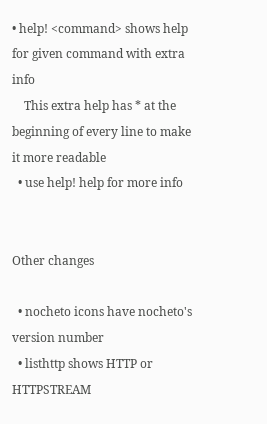• help! <command> shows help for given command with extra info
    This extra help has * at the beginning of every line to make it more readable
  • use help! help for more info


Other changes

  • nocheto icons have nocheto's version number
  • listhttp shows HTTP or HTTPSTREAM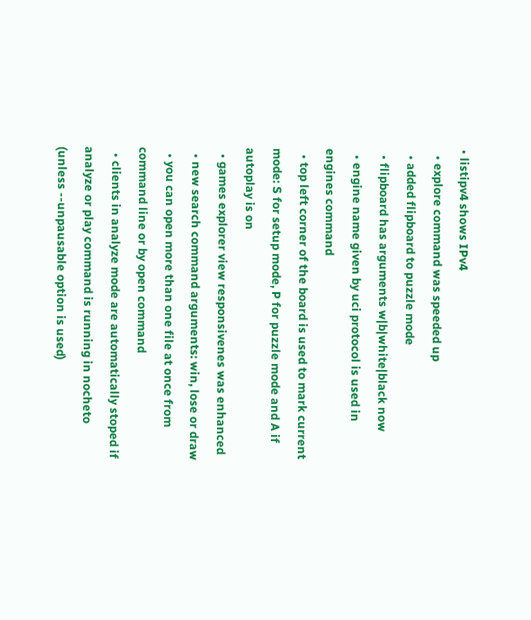• listipv4 shows IPv4
  • explore command was speeded up
  • added flipboard to puzzle mode
  • flipboard has arguments w|b|white|black now
  • engine name given by uci protocol is used in engines command
  • top left corner of the board is used to mark current mode: S for setup mode, P for puzzle mode and A if autoplay is on
  • games explorer view responsivenes was enhanced
  • new search command arguments: win, lose or draw
  • you can open more than one file at once from command line or by open command
  • clients in analyze mode are automatically stoped if analyze or play command is running in nocheto (unless --unpausable option is used)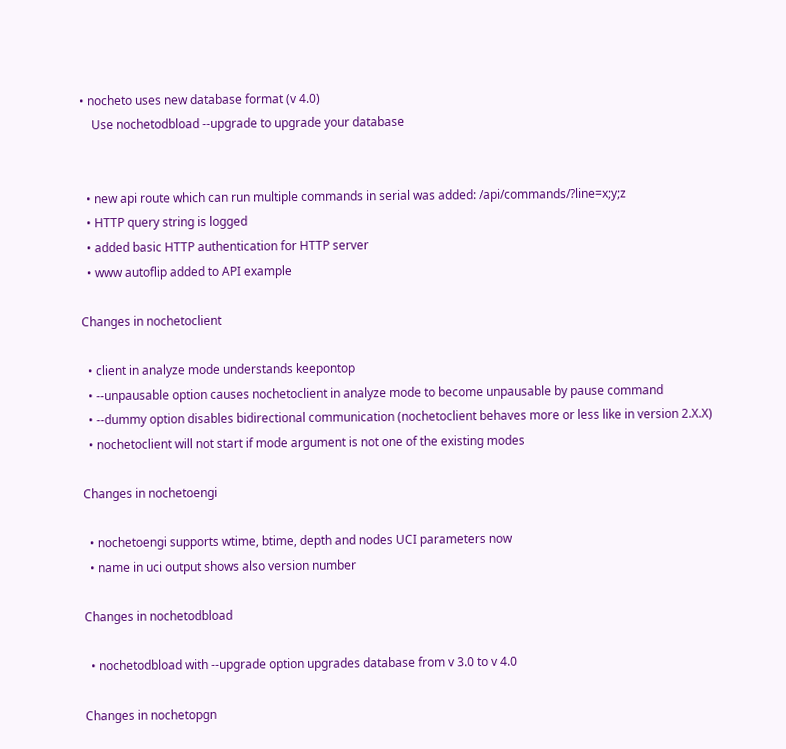• nocheto uses new database format (v 4.0)
    Use nochetodbload --upgrade to upgrade your database


  • new api route which can run multiple commands in serial was added: /api/commands/?line=x;y;z
  • HTTP query string is logged
  • added basic HTTP authentication for HTTP server
  • www autoflip added to API example

Changes in nochetoclient

  • client in analyze mode understands keepontop
  • --unpausable option causes nochetoclient in analyze mode to become unpausable by pause command
  • --dummy option disables bidirectional communication (nochetoclient behaves more or less like in version 2.X.X)
  • nochetoclient will not start if mode argument is not one of the existing modes

Changes in nochetoengi

  • nochetoengi supports wtime, btime, depth and nodes UCI parameters now
  • name in uci output shows also version number

Changes in nochetodbload

  • nochetodbload with --upgrade option upgrades database from v 3.0 to v 4.0

Changes in nochetopgn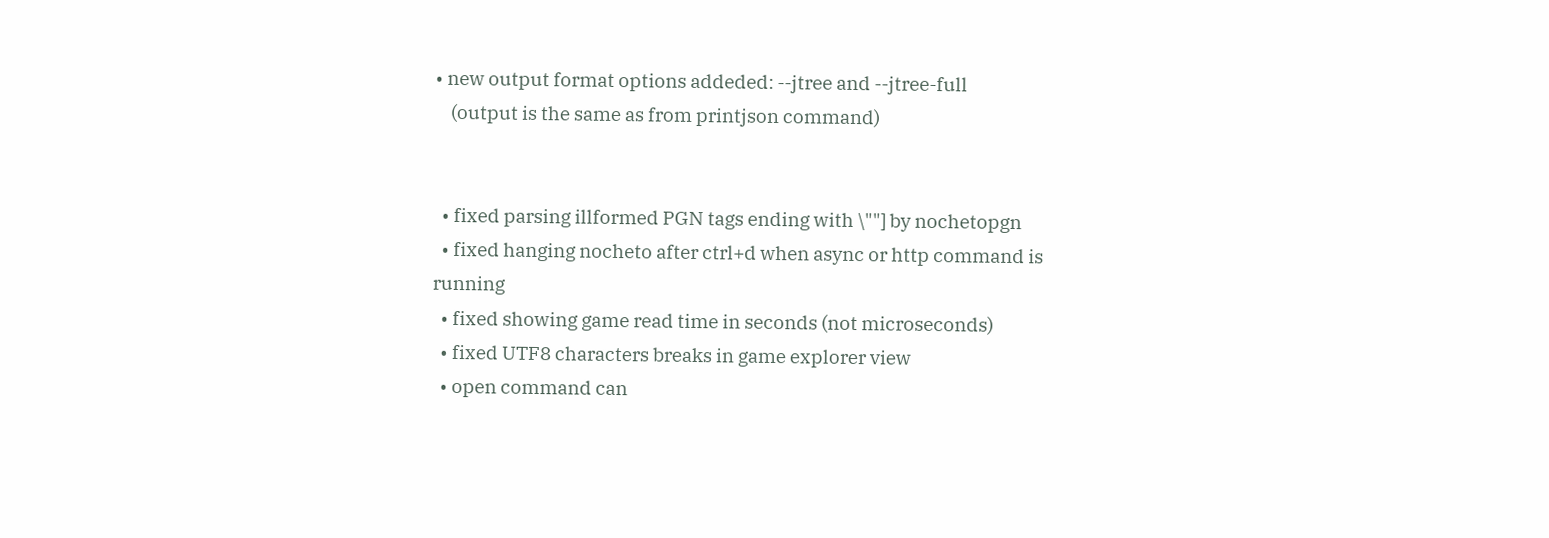• new output format options addeded: --jtree and --jtree-full
    (output is the same as from printjson command)


  • fixed parsing illformed PGN tags ending with \""] by nochetopgn
  • fixed hanging nocheto after ctrl+d when async or http command is running
  • fixed showing game read time in seconds (not microseconds)
  • fixed UTF8 characters breaks in game explorer view
  • open command can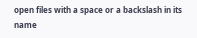open files with a space or a backslash in its name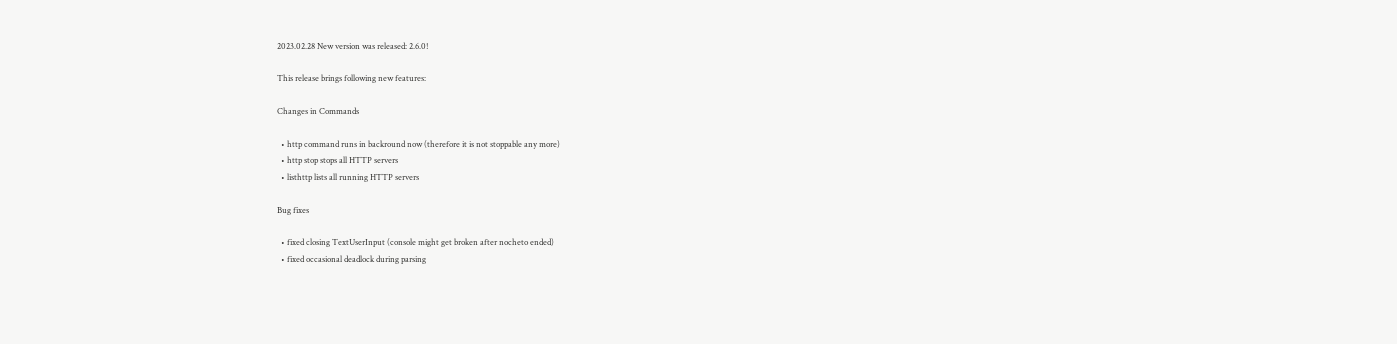2023.02.28 New version was released: 2.6.0!

This release brings following new features:

Changes in Commands

  • http command runs in backround now (therefore it is not stoppable any more)
  • http stop stops all HTTP servers
  • listhttp lists all running HTTP servers

Bug fixes

  • fixed closing TextUserInput (console might get broken after nocheto ended)
  • fixed occasional deadlock during parsing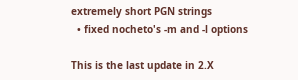extremely short PGN strings
  • fixed nocheto's -m and -l options

This is the last update in 2.X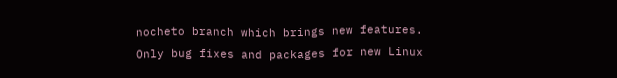nocheto branch which brings new features.
Only bug fixes and packages for new Linux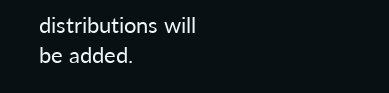distributions will be added.